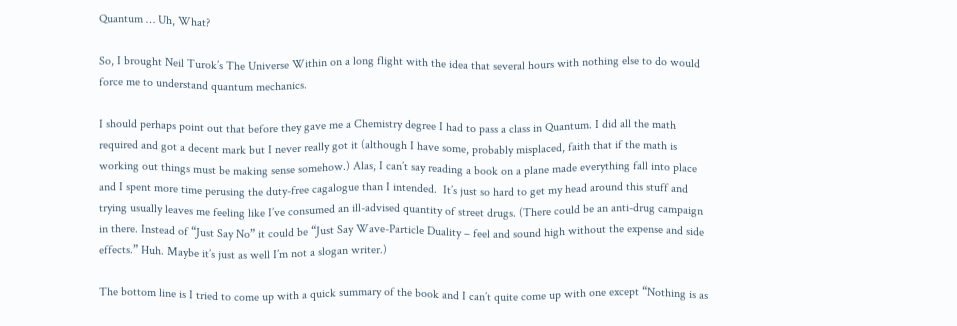Quantum … Uh, What?

So, I brought Neil Turok’s The Universe Within on a long flight with the idea that several hours with nothing else to do would force me to understand quantum mechanics.

I should perhaps point out that before they gave me a Chemistry degree I had to pass a class in Quantum. I did all the math required and got a decent mark but I never really got it (although I have some, probably misplaced, faith that if the math is working out things must be making sense somehow.) Alas, I can’t say reading a book on a plane made everything fall into place and I spent more time perusing the duty-free cagalogue than I intended.  It’s just so hard to get my head around this stuff and trying usually leaves me feeling like I’ve consumed an ill-advised quantity of street drugs. (There could be an anti-drug campaign in there. Instead of “Just Say No” it could be “Just Say Wave-Particle Duality – feel and sound high without the expense and side effects.” Huh. Maybe it’s just as well I’m not a slogan writer.)

The bottom line is I tried to come up with a quick summary of the book and I can’t quite come up with one except “Nothing is as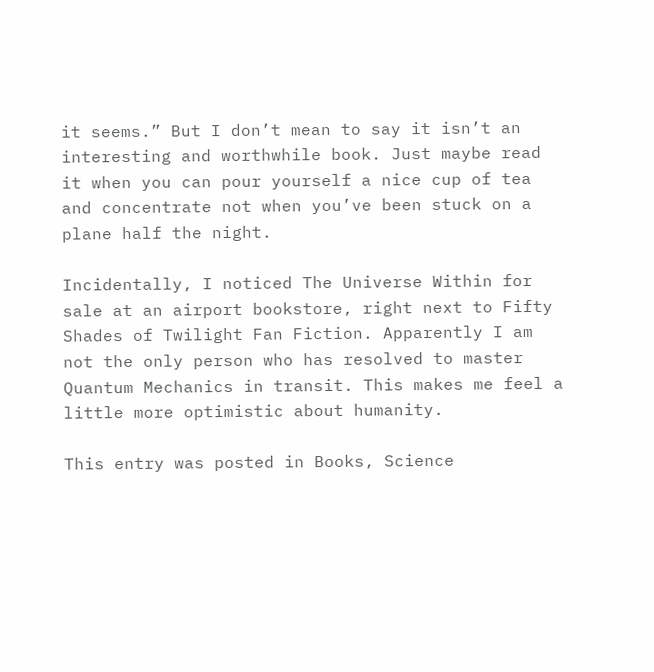it seems.” But I don’t mean to say it isn’t an interesting and worthwhile book. Just maybe read it when you can pour yourself a nice cup of tea and concentrate not when you’ve been stuck on a plane half the night.

Incidentally, I noticed The Universe Within for sale at an airport bookstore, right next to Fifty Shades of Twilight Fan Fiction. Apparently I am not the only person who has resolved to master Quantum Mechanics in transit. This makes me feel a little more optimistic about humanity.

This entry was posted in Books, Science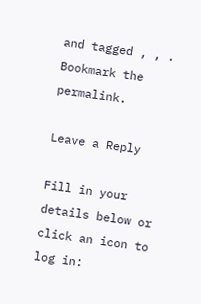and tagged , , . Bookmark the permalink.

Leave a Reply

Fill in your details below or click an icon to log in: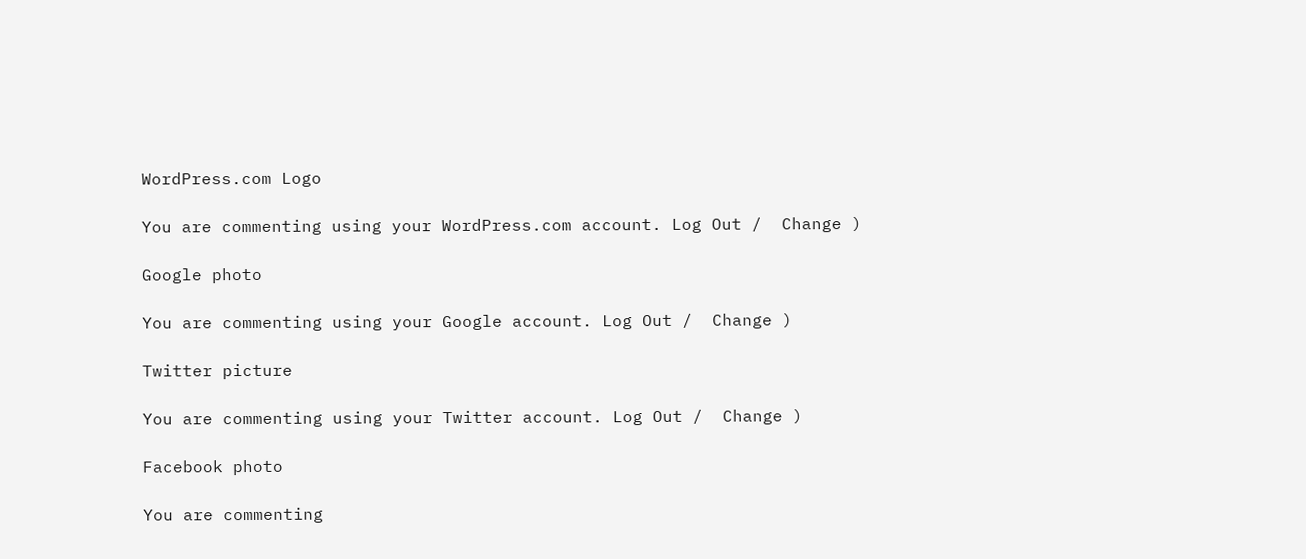WordPress.com Logo

You are commenting using your WordPress.com account. Log Out /  Change )

Google photo

You are commenting using your Google account. Log Out /  Change )

Twitter picture

You are commenting using your Twitter account. Log Out /  Change )

Facebook photo

You are commenting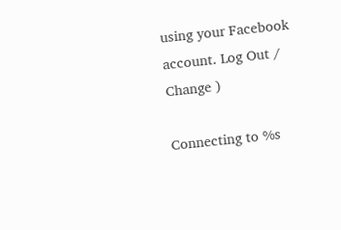using your Facebook account. Log Out /  Change )

Connecting to %s